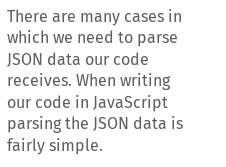There are many cases in which we need to parse JSON data our code receives. When writing our code in JavaScript parsing the JSON data is fairly simple.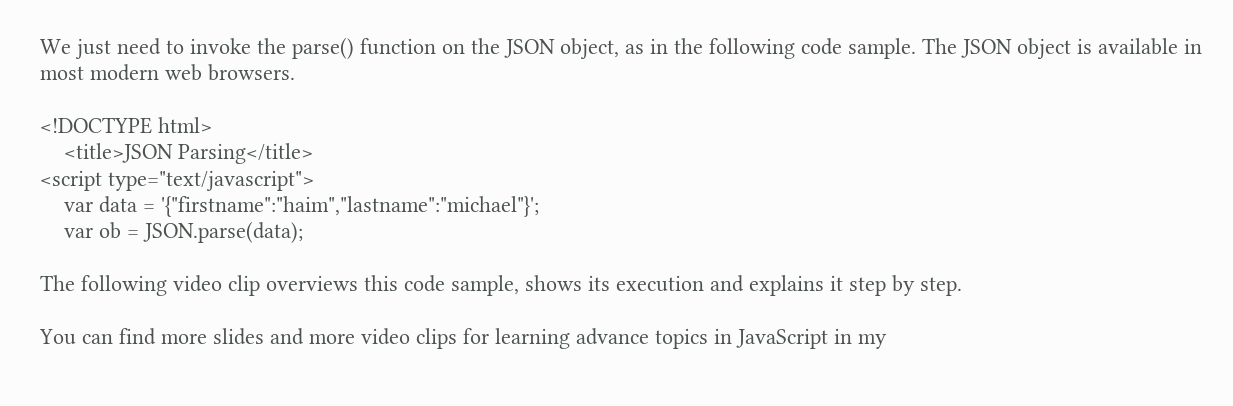We just need to invoke the parse() function on the JSON object, as in the following code sample. The JSON object is available in most modern web browsers.

<!DOCTYPE html>
    <title>JSON Parsing</title>
<script type="text/javascript">
    var data = '{"firstname":"haim","lastname":"michael"}';
    var ob = JSON.parse(data);

The following video clip overviews this code sample, shows its execution and explains it step by step.

You can find more slides and more video clips for learning advance topics in JavaScript in my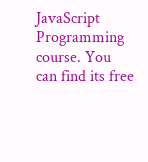JavaScript Programming course. You can find its free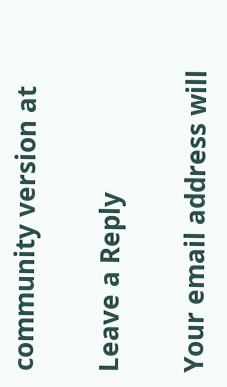community version at

Leave a Reply

Your email address will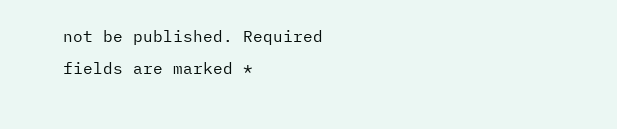not be published. Required fields are marked *